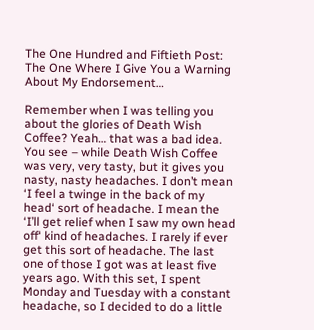The One Hundred and Fiftieth Post: The One Where I Give You a Warning About My Endorsement…

Remember when I was telling you about the glories of Death Wish Coffee? Yeah… that was a bad idea. You see – while Death Wish Coffee was very, very tasty, but it gives you nasty, nasty headaches. I don’t mean ‘I feel a twinge in the back of my head‘ sort of headache. I mean the ‘I’ll get relief when I saw my own head off‘ kind of headaches. I rarely if ever get this sort of headache. The last one of those I got was at least five years ago. With this set, I spent Monday and Tuesday with a constant headache, so I decided to do a little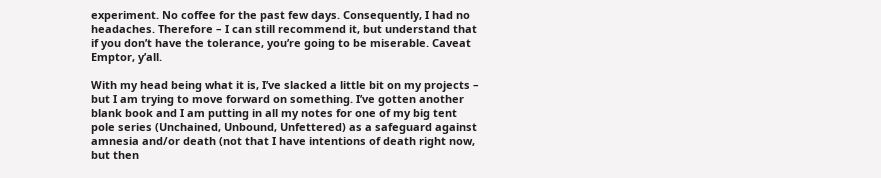experiment. No coffee for the past few days. Consequently, I had no headaches. Therefore – I can still recommend it, but understand that if you don’t have the tolerance, you’re going to be miserable. Caveat Emptor, y’all.

With my head being what it is, I’ve slacked a little bit on my projects – but I am trying to move forward on something. I’ve gotten another blank book and I am putting in all my notes for one of my big tent pole series (Unchained, Unbound, Unfettered) as a safeguard against amnesia and/or death (not that I have intentions of death right now, but then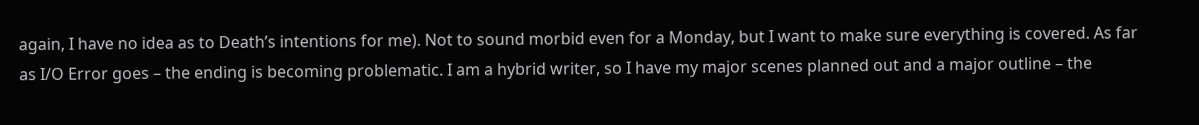again, I have no idea as to Death’s intentions for me). Not to sound morbid even for a Monday, but I want to make sure everything is covered. As far as I/O Error goes – the ending is becoming problematic. I am a hybrid writer, so I have my major scenes planned out and a major outline – the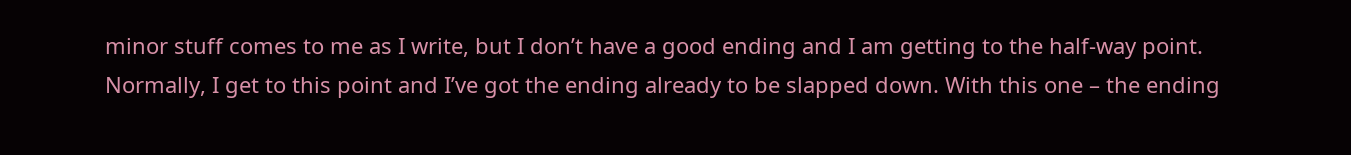minor stuff comes to me as I write, but I don’t have a good ending and I am getting to the half-way point. Normally, I get to this point and I’ve got the ending already to be slapped down. With this one – the ending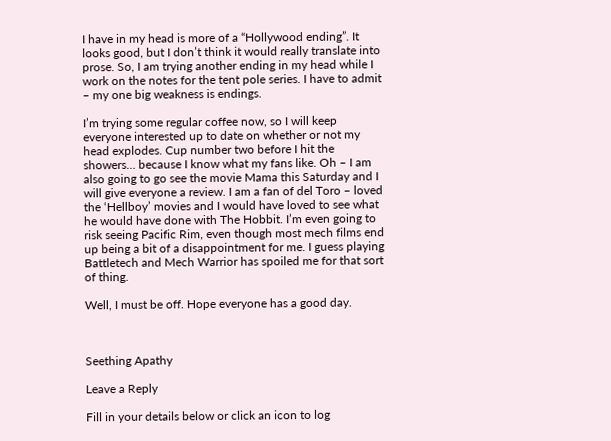I have in my head is more of a “Hollywood ending”. It looks good, but I don’t think it would really translate into prose. So, I am trying another ending in my head while I work on the notes for the tent pole series. I have to admit – my one big weakness is endings.

I’m trying some regular coffee now, so I will keep everyone interested up to date on whether or not my head explodes. Cup number two before I hit the showers… because I know what my fans like. Oh – I am also going to go see the movie Mama this Saturday and I will give everyone a review. I am a fan of del Toro – loved the ‘Hellboy’ movies and I would have loved to see what he would have done with The Hobbit. I’m even going to risk seeing Pacific Rim, even though most mech films end up being a bit of a disappointment for me. I guess playing Battletech and Mech Warrior has spoiled me for that sort of thing.

Well, I must be off. Hope everyone has a good day.



Seething Apathy

Leave a Reply

Fill in your details below or click an icon to log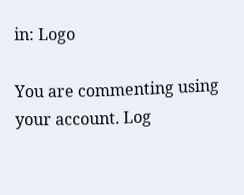in: Logo

You are commenting using your account. Log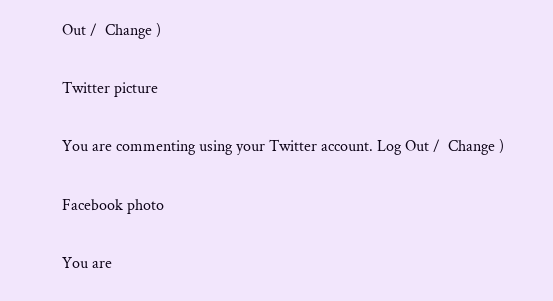Out /  Change )

Twitter picture

You are commenting using your Twitter account. Log Out /  Change )

Facebook photo

You are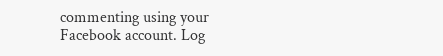commenting using your Facebook account. Log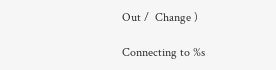Out /  Change )

Connecting to %s